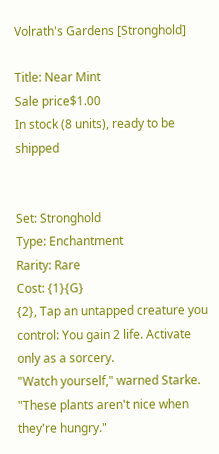Volrath's Gardens [Stronghold]

Title: Near Mint
Sale price$1.00
In stock (8 units), ready to be shipped


Set: Stronghold
Type: Enchantment
Rarity: Rare
Cost: {1}{G}
{2}, Tap an untapped creature you control: You gain 2 life. Activate only as a sorcery.
"Watch yourself," warned Starke. "These plants aren't nice when they're hungry."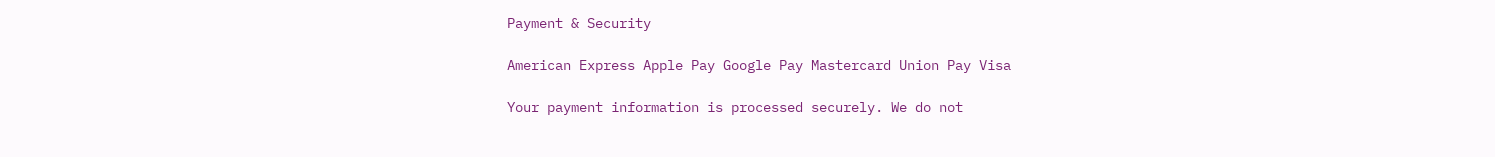Payment & Security

American Express Apple Pay Google Pay Mastercard Union Pay Visa

Your payment information is processed securely. We do not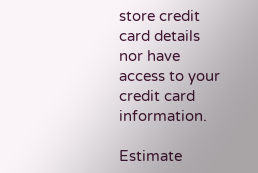store credit card details nor have access to your credit card information.

Estimate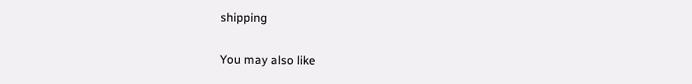shipping

You may also like